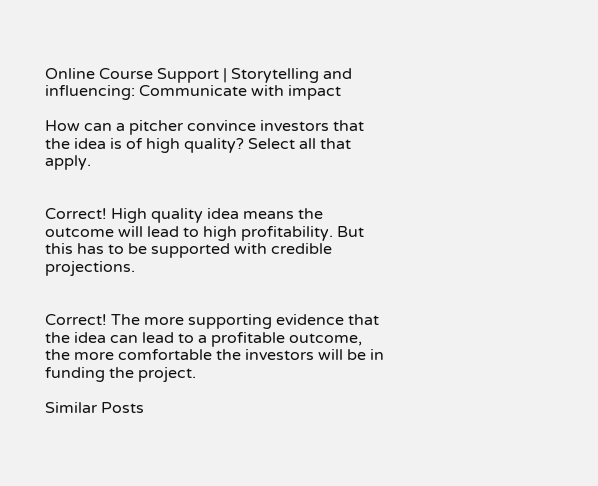Online Course Support | Storytelling and influencing: Communicate with impact

How can a pitcher convince investors that the idea is of high quality? Select all that apply.


Correct! High quality idea means the outcome will lead to high profitability. But this has to be supported with credible projections.


Correct! The more supporting evidence that the idea can lead to a profitable outcome, the more comfortable the investors will be in funding the project.

Similar Posts